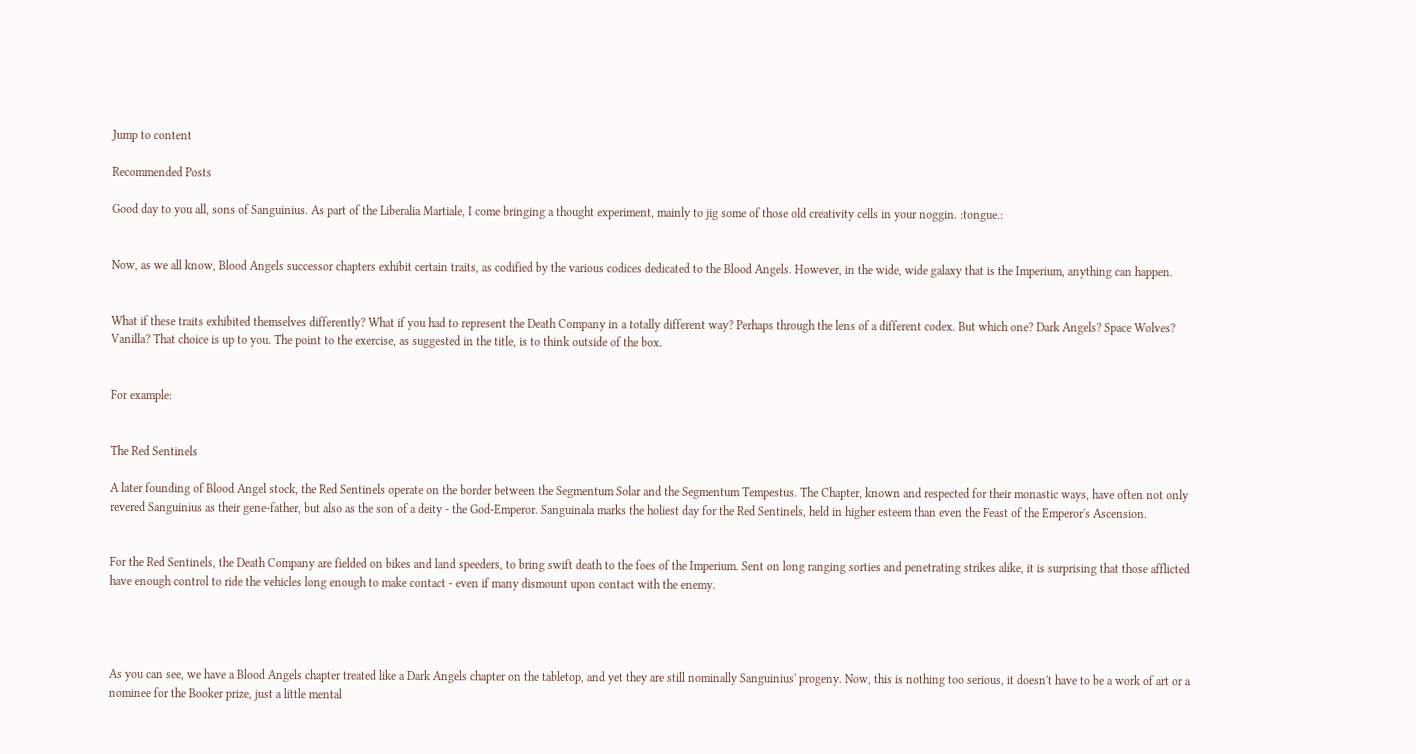Jump to content

Recommended Posts

Good day to you all, sons of Sanguinius. As part of the Liberalia Martiale, I come bringing a thought experiment, mainly to jig some of those old creativity cells in your noggin. :tongue.:


Now, as we all know, Blood Angels successor chapters exhibit certain traits, as codified by the various codices dedicated to the Blood Angels. However, in the wide, wide galaxy that is the Imperium, anything can happen.


What if these traits exhibited themselves differently? What if you had to represent the Death Company in a totally different way? Perhaps through the lens of a different codex. But which one? Dark Angels? Space Wolves? Vanilla? That choice is up to you. The point to the exercise, as suggested in the title, is to think outside of the box.


For example:


The Red Sentinels

A later founding of Blood Angel stock, the Red Sentinels operate on the border between the Segmentum Solar and the Segmentum Tempestus. The Chapter, known and respected for their monastic ways, have often not only revered Sanguinius as their gene-father, but also as the son of a deity - the God-Emperor. Sanguinala marks the holiest day for the Red Sentinels, held in higher esteem than even the Feast of the Emperor's Ascension.


For the Red Sentinels, the Death Company are fielded on bikes and land speeders, to bring swift death to the foes of the Imperium. Sent on long ranging sorties and penetrating strikes alike, it is surprising that those afflicted have enough control to ride the vehicles long enough to make contact - even if many dismount upon contact with the enemy.




As you can see, we have a Blood Angels chapter treated like a Dark Angels chapter on the tabletop, and yet they are still nominally Sanguinius' progeny. Now, this is nothing too serious, it doesn't have to be a work of art or a nominee for the Booker prize, just a little mental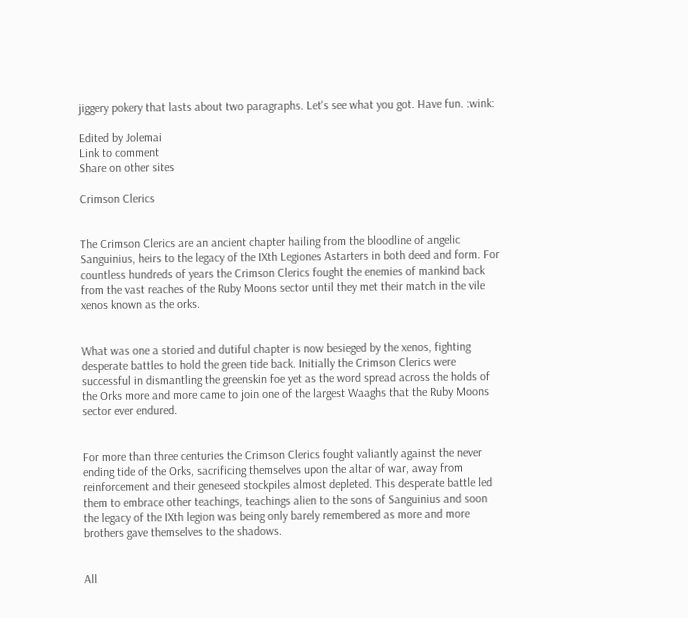jiggery pokery that lasts about two paragraphs. Let's see what you got. Have fun. :wink:

Edited by Jolemai
Link to comment
Share on other sites

Crimson Clerics


The Crimson Clerics are an ancient chapter hailing from the bloodline of angelic Sanguinius, heirs to the legacy of the IXth Legiones Astarters in both deed and form. For countless hundreds of years the Crimson Clerics fought the enemies of mankind back from the vast reaches of the Ruby Moons sector until they met their match in the vile xenos known as the orks.


What was one a storied and dutiful chapter is now besieged by the xenos, fighting desperate battles to hold the green tide back. Initially the Crimson Clerics were successful in dismantling the greenskin foe yet as the word spread across the holds of the Orks more and more came to join one of the largest Waaghs that the Ruby Moons sector ever endured.


For more than three centuries the Crimson Clerics fought valiantly against the never ending tide of the Orks, sacrificing themselves upon the altar of war, away from reinforcement and their geneseed stockpiles almost depleted. This desperate battle led them to embrace other teachings, teachings alien to the sons of Sanguinius and soon the legacy of the IXth legion was being only barely remembered as more and more brothers gave themselves to the shadows.


All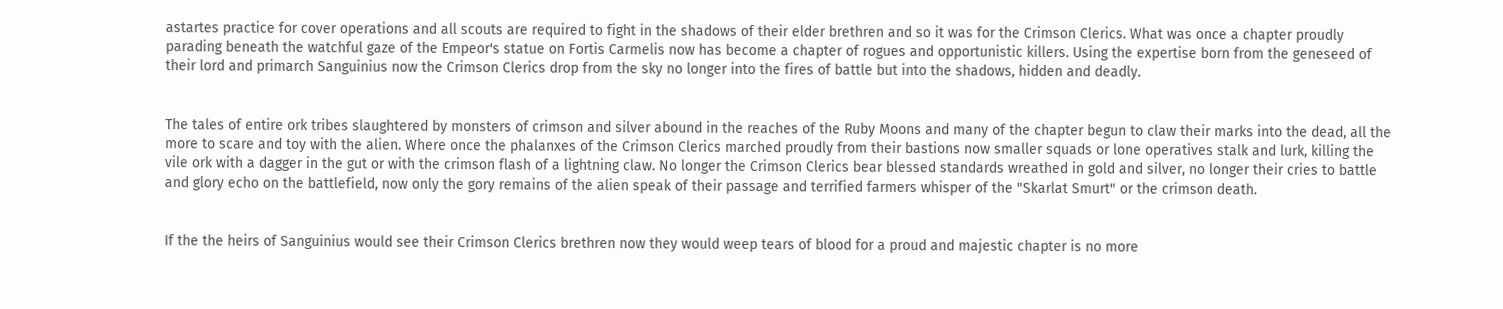astartes practice for cover operations and all scouts are required to fight in the shadows of their elder brethren and so it was for the Crimson Clerics. What was once a chapter proudly parading beneath the watchful gaze of the Empeor's statue on Fortis Carmelis now has become a chapter of rogues and opportunistic killers. Using the expertise born from the geneseed of their lord and primarch Sanguinius now the Crimson Clerics drop from the sky no longer into the fires of battle but into the shadows, hidden and deadly.


The tales of entire ork tribes slaughtered by monsters of crimson and silver abound in the reaches of the Ruby Moons and many of the chapter begun to claw their marks into the dead, all the more to scare and toy with the alien. Where once the phalanxes of the Crimson Clerics marched proudly from their bastions now smaller squads or lone operatives stalk and lurk, killing the vile ork with a dagger in the gut or with the crimson flash of a lightning claw. No longer the Crimson Clerics bear blessed standards wreathed in gold and silver, no longer their cries to battle and glory echo on the battlefield, now only the gory remains of the alien speak of their passage and terrified farmers whisper of the "Skarlat Smurt" or the crimson death.


If the the heirs of Sanguinius would see their Crimson Clerics brethren now they would weep tears of blood for a proud and majestic chapter is no more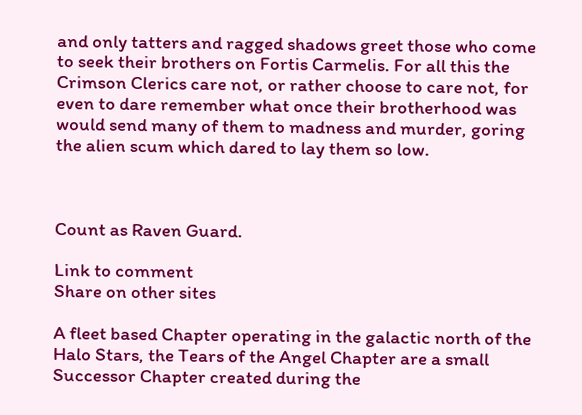and only tatters and ragged shadows greet those who come to seek their brothers on Fortis Carmelis. For all this the Crimson Clerics care not, or rather choose to care not, for even to dare remember what once their brotherhood was would send many of them to madness and murder, goring the alien scum which dared to lay them so low.



Count as Raven Guard.

Link to comment
Share on other sites

A fleet based Chapter operating in the galactic north of the Halo Stars, the Tears of the Angel Chapter are a small Successor Chapter created during the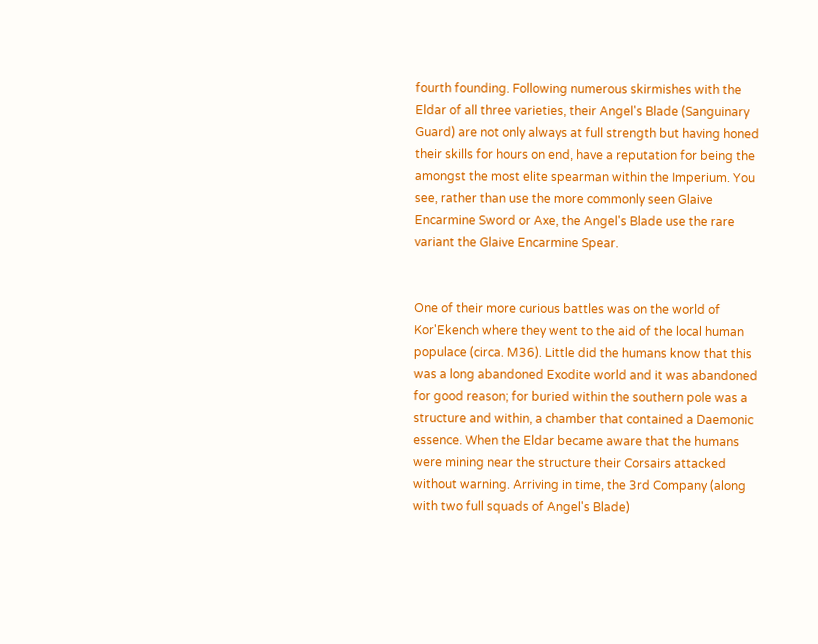fourth founding. Following numerous skirmishes with the Eldar of all three varieties, their Angel's Blade (Sanguinary Guard) are not only always at full strength but having honed their skills for hours on end, have a reputation for being the amongst the most elite spearman within the Imperium. You see, rather than use the more commonly seen Glaive Encarmine Sword or Axe, the Angel's Blade use the rare variant the Glaive Encarmine Spear.


One of their more curious battles was on the world of Kor'Ekench where they went to the aid of the local human populace (circa. M36). Little did the humans know that this was a long abandoned Exodite world and it was abandoned for good reason; for buried within the southern pole was a structure and within, a chamber that contained a Daemonic essence. When the Eldar became aware that the humans were mining near the structure their Corsairs attacked without warning. Arriving in time, the 3rd Company (along with two full squads of Angel's Blade)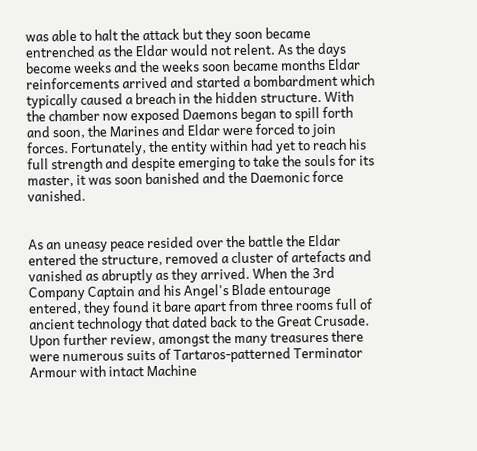was able to halt the attack but they soon became entrenched as the Eldar would not relent. As the days become weeks and the weeks soon became months Eldar reinforcements arrived and started a bombardment which typically caused a breach in the hidden structure. With the chamber now exposed Daemons began to spill forth and soon, the Marines and Eldar were forced to join forces. Fortunately, the entity within had yet to reach his full strength and despite emerging to take the souls for its master, it was soon banished and the Daemonic force vanished.


As an uneasy peace resided over the battle the Eldar entered the structure, removed a cluster of artefacts and vanished as abruptly as they arrived. When the 3rd Company Captain and his Angel's Blade entourage entered, they found it bare apart from three rooms full of ancient technology that dated back to the Great Crusade. Upon further review, amongst the many treasures there were numerous suits of Tartaros-patterned Terminator Armour with intact Machine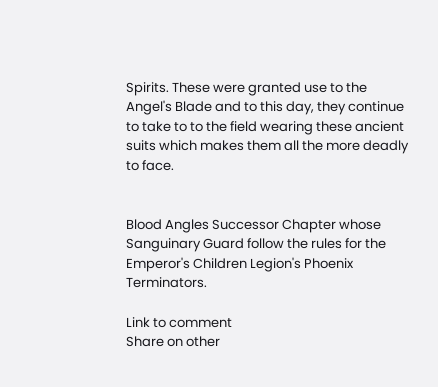Spirits. These were granted use to the Angel's Blade and to this day, they continue to take to to the field wearing these ancient suits which makes them all the more deadly to face.


Blood Angles Successor Chapter whose Sanguinary Guard follow the rules for the Emperor's Children Legion's Phoenix Terminators.

Link to comment
Share on other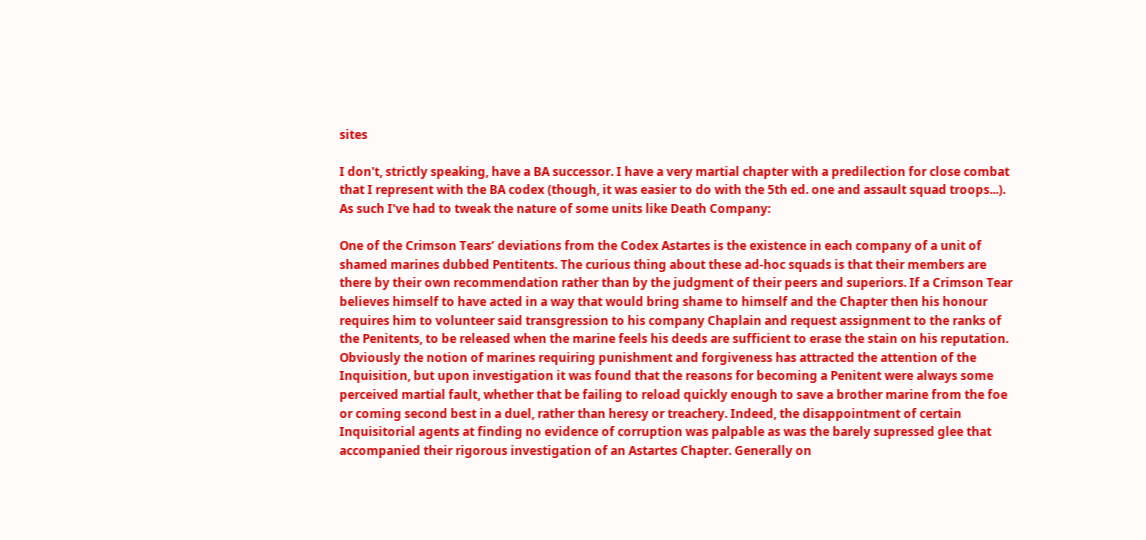sites

I don't, strictly speaking, have a BA successor. I have a very martial chapter with a predilection for close combat that I represent with the BA codex (though, it was easier to do with the 5th ed. one and assault squad troops...). As such I've had to tweak the nature of some units like Death Company:

One of the Crimson Tears’ deviations from the Codex Astartes is the existence in each company of a unit of shamed marines dubbed Pentitents. The curious thing about these ad-hoc squads is that their members are there by their own recommendation rather than by the judgment of their peers and superiors. If a Crimson Tear believes himself to have acted in a way that would bring shame to himself and the Chapter then his honour requires him to volunteer said transgression to his company Chaplain and request assignment to the ranks of the Penitents, to be released when the marine feels his deeds are sufficient to erase the stain on his reputation. Obviously the notion of marines requiring punishment and forgiveness has attracted the attention of the Inquisition, but upon investigation it was found that the reasons for becoming a Penitent were always some perceived martial fault, whether that be failing to reload quickly enough to save a brother marine from the foe or coming second best in a duel, rather than heresy or treachery. Indeed, the disappointment of certain Inquisitorial agents at finding no evidence of corruption was palpable as was the barely supressed glee that accompanied their rigorous investigation of an Astartes Chapter. Generally on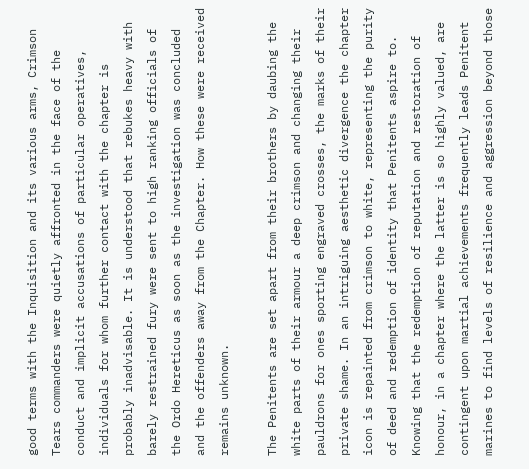good terms with the Inquisition and its various arms, Crimson Tears commanders were quietly affronted in the face of the conduct and implicit accusations of particular operatives, individuals for whom further contact with the chapter is probably inadvisable. It is understood that rebukes heavy with barely restrained fury were sent to high ranking officials of the Ordo Hereticus as soon as the investigation was concluded and the offenders away from the Chapter. How these were received remains unknown.

The Penitents are set apart from their brothers by daubing the white parts of their armour a deep crimson and changing their pauldrons for ones sporting engraved crosses, the marks of their private shame. In an intriguing aesthetic divergence the chapter icon is repainted from crimson to white, representing the purity of deed and redemption of identity that Penitents aspire to. Knowing that the redemption of reputation and restoration of honour, in a chapter where the latter is so highly valued, are contingent upon martial achievements frequently leads Penitent marines to find levels of resilience and aggression beyond those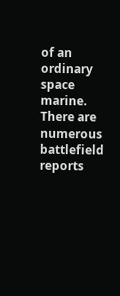of an ordinary space marine. There are numerous battlefield reports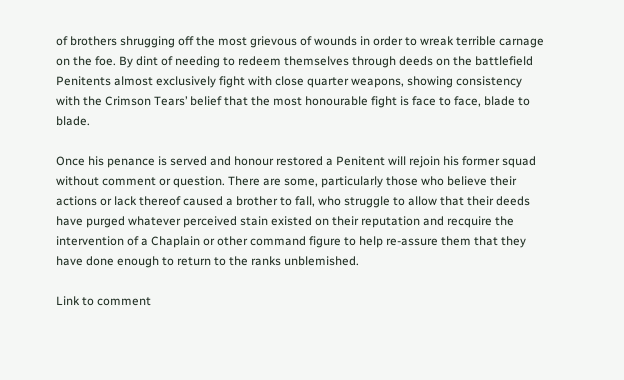of brothers shrugging off the most grievous of wounds in order to wreak terrible carnage on the foe. By dint of needing to redeem themselves through deeds on the battlefield Penitents almost exclusively fight with close quarter weapons, showing consistency with the Crimson Tears’ belief that the most honourable fight is face to face, blade to blade.

Once his penance is served and honour restored a Penitent will rejoin his former squad without comment or question. There are some, particularly those who believe their actions or lack thereof caused a brother to fall, who struggle to allow that their deeds have purged whatever perceived stain existed on their reputation and recquire the intervention of a Chaplain or other command figure to help re-assure them that they have done enough to return to the ranks unblemished.

Link to comment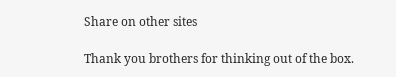Share on other sites

Thank you brothers for thinking out of the box.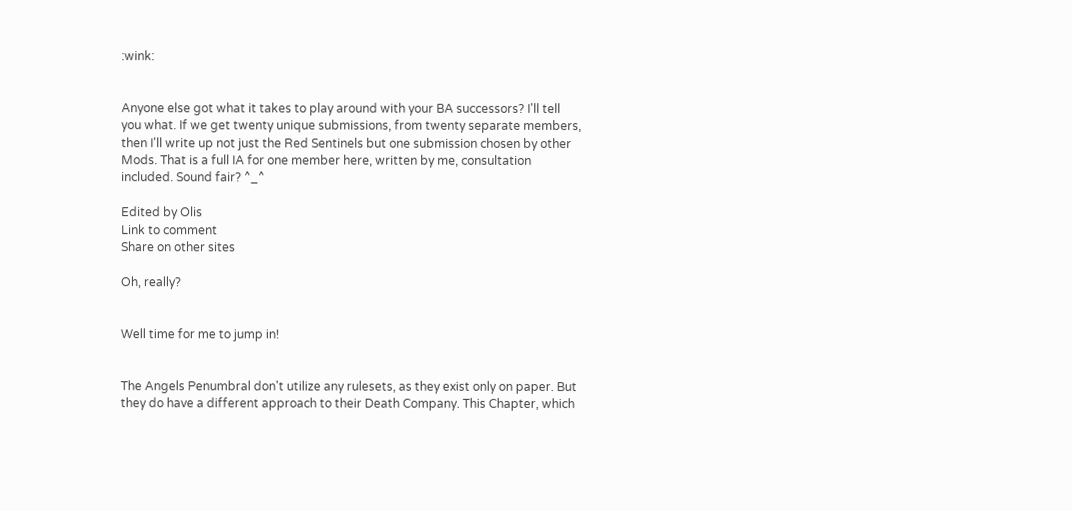:wink:


Anyone else got what it takes to play around with your BA successors? I'll tell you what. If we get twenty unique submissions, from twenty separate members, then I'll write up not just the Red Sentinels but one submission chosen by other Mods. That is a full IA for one member here, written by me, consultation included. Sound fair? ^_^

Edited by Olis
Link to comment
Share on other sites

Oh, really?


Well time for me to jump in!


The Angels Penumbral don't utilize any rulesets, as they exist only on paper. But they do have a different approach to their Death Company. This Chapter, which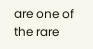are one of the rare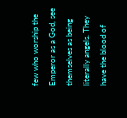few who worship the Emperor as a God, see themselves as being literally angels. They have the blood of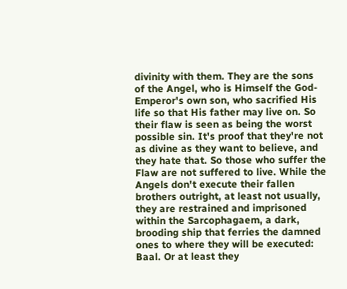divinity with them. They are the sons of the Angel, who is Himself the God-Emperor's own son, who sacrified His life so that His father may live on. So their flaw is seen as being the worst possible sin. It's proof that they're not as divine as they want to believe, and they hate that. So those who suffer the Flaw are not suffered to live. While the Angels don't execute their fallen brothers outright, at least not usually, they are restrained and imprisoned within the Sarcophagaem, a dark, brooding ship that ferries the damned ones to where they will be executed: Baal. Or at least they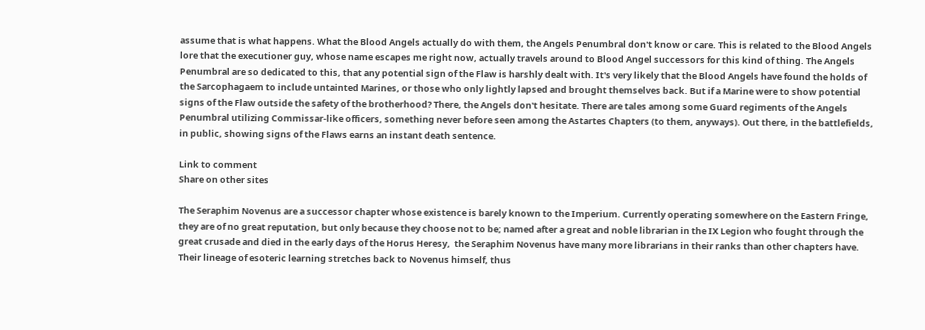assume that is what happens. What the Blood Angels actually do with them, the Angels Penumbral don't know or care. This is related to the Blood Angels lore that the executioner guy, whose name escapes me right now, actually travels around to Blood Angel successors for this kind of thing. The Angels Penumbral are so dedicated to this, that any potential sign of the Flaw is harshly dealt with. It's very likely that the Blood Angels have found the holds of the Sarcophagaem to include untainted Marines, or those who only lightly lapsed and brought themselves back. But if a Marine were to show potential signs of the Flaw outside the safety of the brotherhood? There, the Angels don't hesitate. There are tales among some Guard regiments of the Angels Penumbral utilizing Commissar-like officers, something never before seen among the Astartes Chapters (to them, anyways). Out there, in the battlefields, in public, showing signs of the Flaws earns an instant death sentence.

Link to comment
Share on other sites

The Seraphim Novenus are a successor chapter whose existence is barely known to the Imperium. Currently operating somewhere on the Eastern Fringe, they are of no great reputation, but only because they choose not to be; named after a great and noble librarian in the IX Legion who fought through the great crusade and died in the early days of the Horus Heresy,  the Seraphim Novenus have many more librarians in their ranks than other chapters have. Their lineage of esoteric learning stretches back to Novenus himself, thus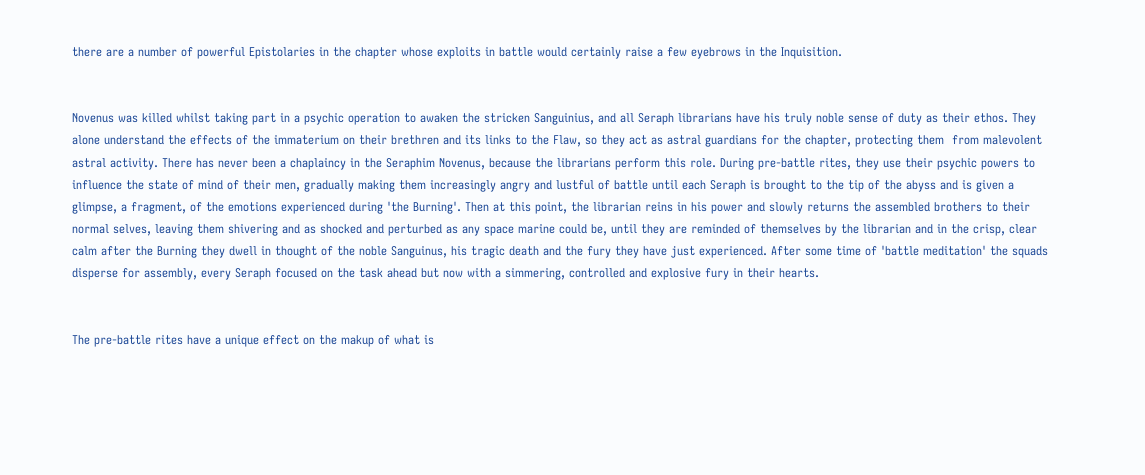there are a number of powerful Epistolaries in the chapter whose exploits in battle would certainly raise a few eyebrows in the Inquisition.


Novenus was killed whilst taking part in a psychic operation to awaken the stricken Sanguinius, and all Seraph librarians have his truly noble sense of duty as their ethos. They alone understand the effects of the immaterium on their brethren and its links to the Flaw, so they act as astral guardians for the chapter, protecting them  from malevolent astral activity. There has never been a chaplaincy in the Seraphim Novenus, because the librarians perform this role. During pre-battle rites, they use their psychic powers to influence the state of mind of their men, gradually making them increasingly angry and lustful of battle until each Seraph is brought to the tip of the abyss and is given a glimpse, a fragment, of the emotions experienced during 'the Burning'. Then at this point, the librarian reins in his power and slowly returns the assembled brothers to their normal selves, leaving them shivering and as shocked and perturbed as any space marine could be, until they are reminded of themselves by the librarian and in the crisp, clear calm after the Burning they dwell in thought of the noble Sanguinus, his tragic death and the fury they have just experienced. After some time of 'battle meditation' the squads disperse for assembly, every Seraph focused on the task ahead but now with a simmering, controlled and explosive fury in their hearts.


The pre-battle rites have a unique effect on the makup of what is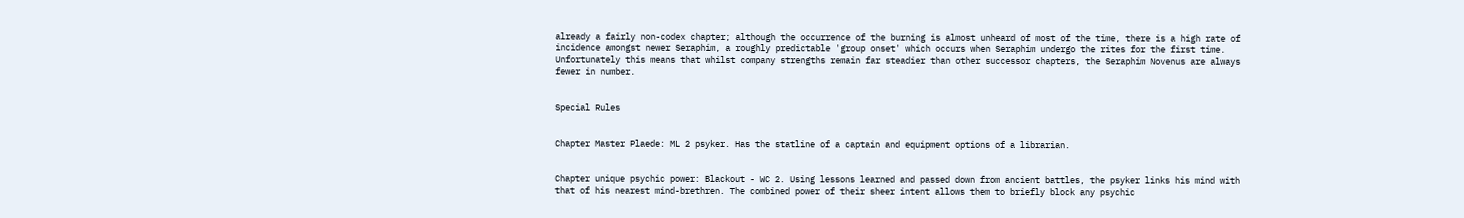already a fairly non-codex chapter; although the occurrence of the burning is almost unheard of most of the time, there is a high rate of incidence amongst newer Seraphim, a roughly predictable 'group onset' which occurs when Seraphim undergo the rites for the first time. Unfortunately this means that whilst company strengths remain far steadier than other successor chapters, the Seraphim Novenus are always fewer in number.


Special Rules


Chapter Master Plaede: ML 2 psyker. Has the statline of a captain and equipment options of a librarian.


Chapter unique psychic power: Blackout - WC 2. Using lessons learned and passed down from ancient battles, the psyker links his mind with that of his nearest mind-brethren. The combined power of their sheer intent allows them to briefly block any psychic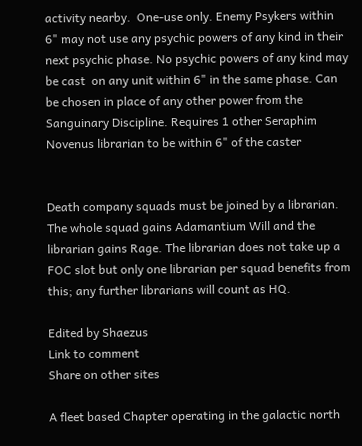activity nearby.  One-use only. Enemy Psykers within 6" may not use any psychic powers of any kind in their next psychic phase. No psychic powers of any kind may be cast  on any unit within 6" in the same phase. Can be chosen in place of any other power from the Sanguinary Discipline. Requires 1 other Seraphim Novenus librarian to be within 6" of the caster


Death company squads must be joined by a librarian. The whole squad gains Adamantium Will and the librarian gains Rage. The librarian does not take up a FOC slot but only one librarian per squad benefits from this; any further librarians will count as HQ.

Edited by Shaezus
Link to comment
Share on other sites

A fleet based Chapter operating in the galactic north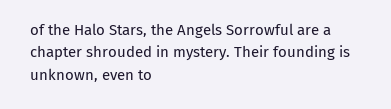of the Halo Stars, the Angels Sorrowful are a chapter shrouded in mystery. Their founding is unknown, even to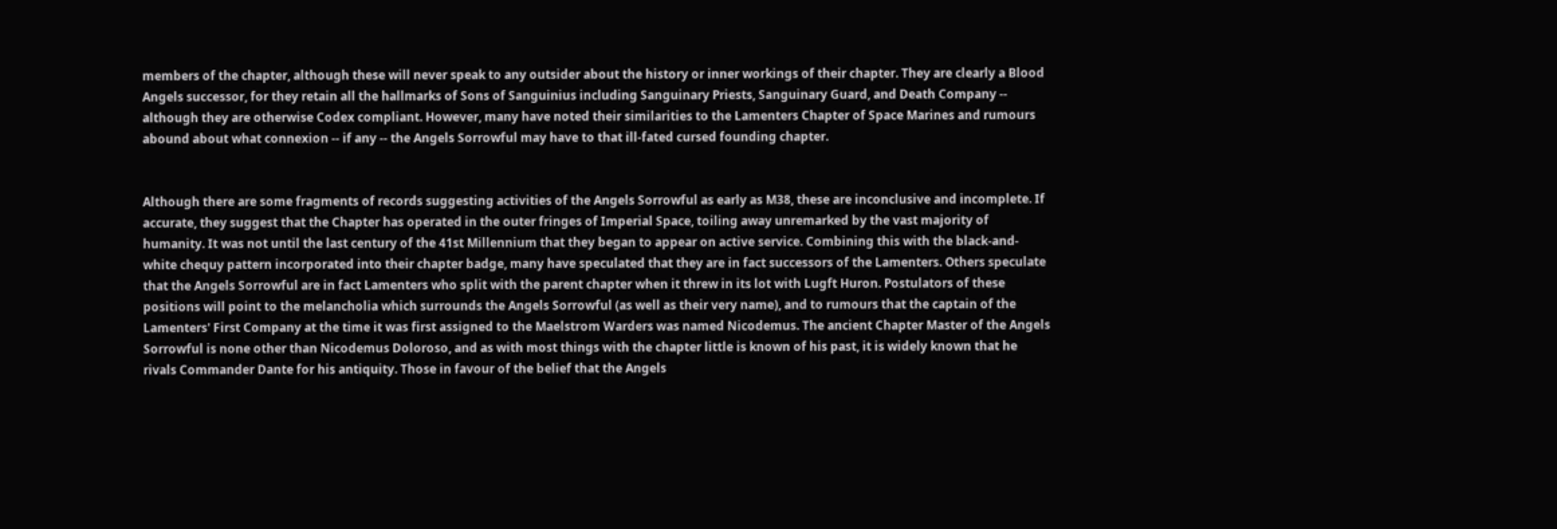members of the chapter, although these will never speak to any outsider about the history or inner workings of their chapter. They are clearly a Blood Angels successor, for they retain all the hallmarks of Sons of Sanguinius including Sanguinary Priests, Sanguinary Guard, and Death Company -- although they are otherwise Codex compliant. However, many have noted their similarities to the Lamenters Chapter of Space Marines and rumours abound about what connexion -- if any -- the Angels Sorrowful may have to that ill-fated cursed founding chapter.


Although there are some fragments of records suggesting activities of the Angels Sorrowful as early as M38, these are inconclusive and incomplete. If accurate, they suggest that the Chapter has operated in the outer fringes of Imperial Space, toiling away unremarked by the vast majority of humanity. It was not until the last century of the 41st Millennium that they began to appear on active service. Combining this with the black-and-white chequy pattern incorporated into their chapter badge, many have speculated that they are in fact successors of the Lamenters. Others speculate that the Angels Sorrowful are in fact Lamenters who split with the parent chapter when it threw in its lot with Lugft Huron. Postulators of these positions will point to the melancholia which surrounds the Angels Sorrowful (as well as their very name), and to rumours that the captain of the Lamenters' First Company at the time it was first assigned to the Maelstrom Warders was named Nicodemus. The ancient Chapter Master of the Angels Sorrowful is none other than Nicodemus Doloroso, and as with most things with the chapter little is known of his past, it is widely known that he rivals Commander Dante for his antiquity. Those in favour of the belief that the Angels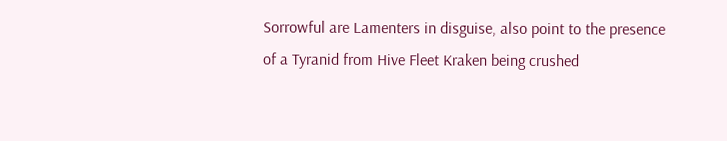Sorrowful are Lamenters in disguise, also point to the presence of a Tyranid from Hive Fleet Kraken being crushed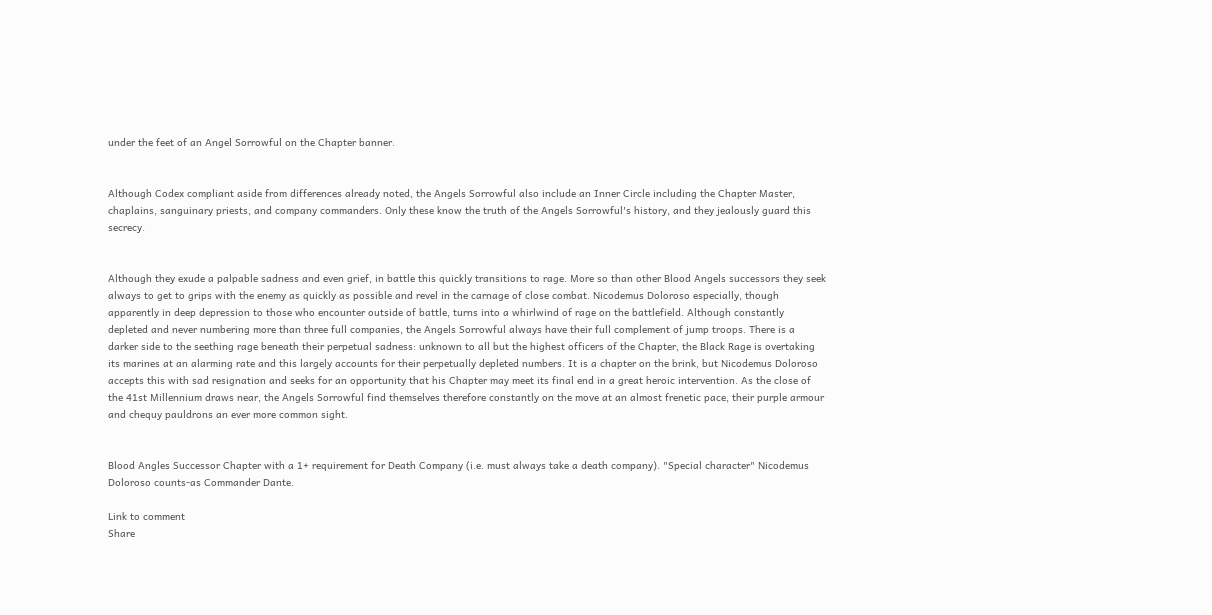under the feet of an Angel Sorrowful on the Chapter banner.


Although Codex compliant aside from differences already noted, the Angels Sorrowful also include an Inner Circle including the Chapter Master, chaplains, sanguinary priests, and company commanders. Only these know the truth of the Angels Sorrowful's history, and they jealously guard this secrecy.


Although they exude a palpable sadness and even grief, in battle this quickly transitions to rage. More so than other Blood Angels successors they seek always to get to grips with the enemy as quickly as possible and revel in the carnage of close combat. Nicodemus Doloroso especially, though apparently in deep depression to those who encounter outside of battle, turns into a whirlwind of rage on the battlefield. Although constantly depleted and never numbering more than three full companies, the Angels Sorrowful always have their full complement of jump troops. There is a darker side to the seething rage beneath their perpetual sadness: unknown to all but the highest officers of the Chapter, the Black Rage is overtaking its marines at an alarming rate and this largely accounts for their perpetually depleted numbers. It is a chapter on the brink, but Nicodemus Doloroso accepts this with sad resignation and seeks for an opportunity that his Chapter may meet its final end in a great heroic intervention. As the close of the 41st Millennium draws near, the Angels Sorrowful find themselves therefore constantly on the move at an almost frenetic pace, their purple armour and chequy pauldrons an ever more common sight.


Blood Angles Successor Chapter with a 1+ requirement for Death Company (i.e. must always take a death company). "Special character" Nicodemus Doloroso counts-as Commander Dante.

Link to comment
Share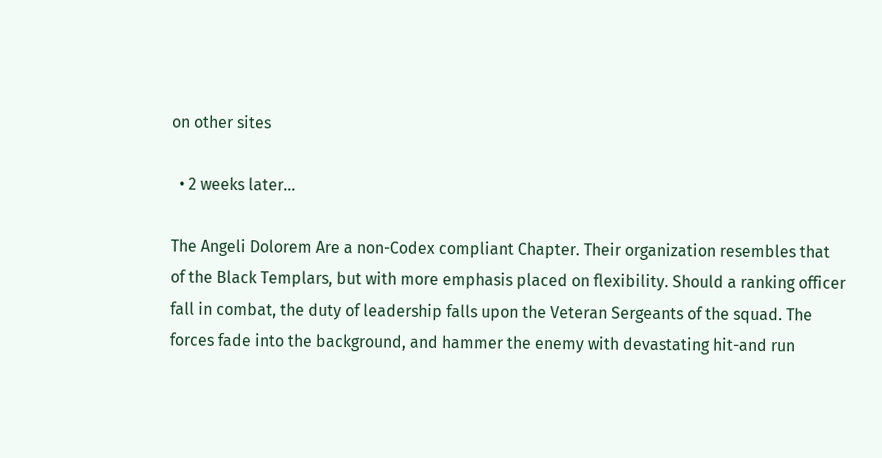on other sites

  • 2 weeks later...

The Angeli Dolorem Are a non-Codex compliant Chapter. Their organization resembles that of the Black Templars, but with more emphasis placed on flexibility. Should a ranking officer fall in combat, the duty of leadership falls upon the Veteran Sergeants of the squad. The forces fade into the background, and hammer the enemy with devastating hit-and run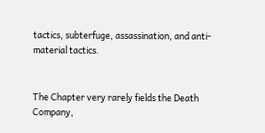tactics, subterfuge, assassination, and anti-material tactics.


The Chapter very rarely fields the Death Company,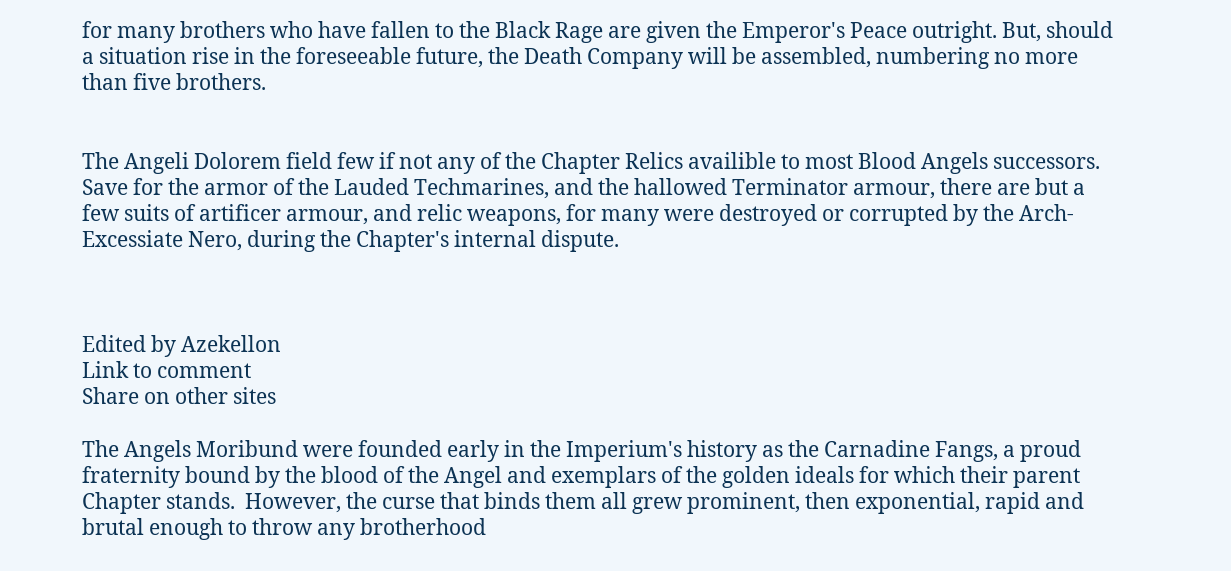for many brothers who have fallen to the Black Rage are given the Emperor's Peace outright. But, should a situation rise in the foreseeable future, the Death Company will be assembled, numbering no more than five brothers.


The Angeli Dolorem field few if not any of the Chapter Relics availible to most Blood Angels successors. Save for the armor of the Lauded Techmarines, and the hallowed Terminator armour, there are but a few suits of artificer armour, and relic weapons, for many were destroyed or corrupted by the Arch-Excessiate Nero, during the Chapter's internal dispute.



Edited by Azekellon
Link to comment
Share on other sites

The Angels Moribund were founded early in the Imperium's history as the Carnadine Fangs, a proud fraternity bound by the blood of the Angel and exemplars of the golden ideals for which their parent Chapter stands.  However, the curse that binds them all grew prominent, then exponential, rapid and brutal enough to throw any brotherhood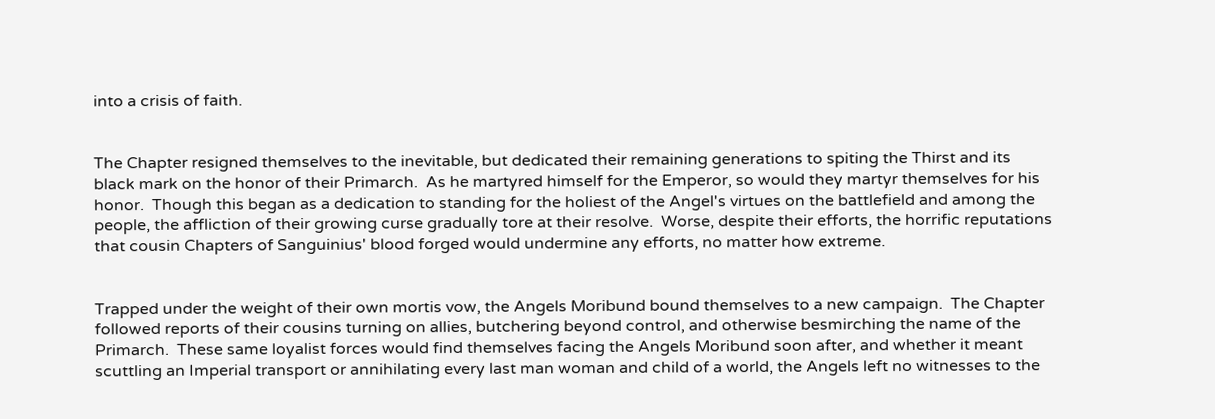into a crisis of faith.


The Chapter resigned themselves to the inevitable, but dedicated their remaining generations to spiting the Thirst and its black mark on the honor of their Primarch.  As he martyred himself for the Emperor, so would they martyr themselves for his honor.  Though this began as a dedication to standing for the holiest of the Angel's virtues on the battlefield and among the people, the affliction of their growing curse gradually tore at their resolve.  Worse, despite their efforts, the horrific reputations that cousin Chapters of Sanguinius' blood forged would undermine any efforts, no matter how extreme.


Trapped under the weight of their own mortis vow, the Angels Moribund bound themselves to a new campaign.  The Chapter followed reports of their cousins turning on allies, butchering beyond control, and otherwise besmirching the name of the Primarch.  These same loyalist forces would find themselves facing the Angels Moribund soon after, and whether it meant scuttling an Imperial transport or annihilating every last man woman and child of a world, the Angels left no witnesses to the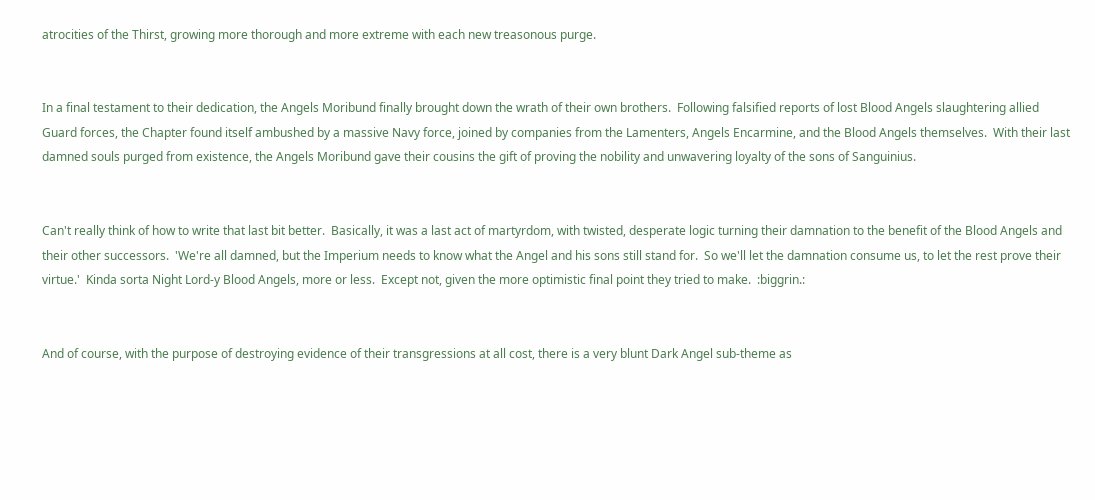atrocities of the Thirst, growing more thorough and more extreme with each new treasonous purge.


In a final testament to their dedication, the Angels Moribund finally brought down the wrath of their own brothers.  Following falsified reports of lost Blood Angels slaughtering allied Guard forces, the Chapter found itself ambushed by a massive Navy force, joined by companies from the Lamenters, Angels Encarmine, and the Blood Angels themselves.  With their last damned souls purged from existence, the Angels Moribund gave their cousins the gift of proving the nobility and unwavering loyalty of the sons of Sanguinius.


Can't really think of how to write that last bit better.  Basically, it was a last act of martyrdom, with twisted, desperate logic turning their damnation to the benefit of the Blood Angels and their other successors.  'We're all damned, but the Imperium needs to know what the Angel and his sons still stand for.  So we'll let the damnation consume us, to let the rest prove their virtue.'  Kinda sorta Night Lord-y Blood Angels, more or less.  Except not, given the more optimistic final point they tried to make.  :biggrin.:


And of course, with the purpose of destroying evidence of their transgressions at all cost, there is a very blunt Dark Angel sub-theme as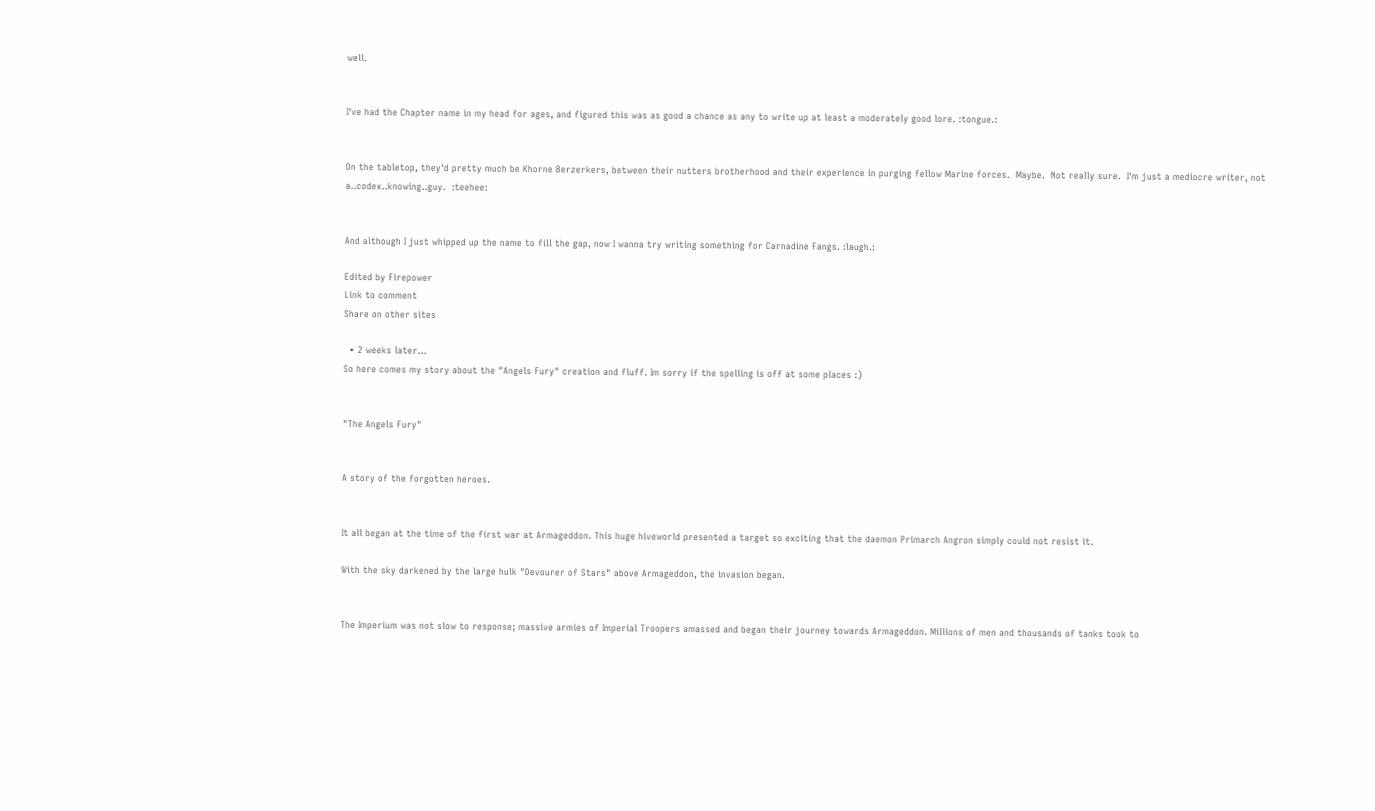well.


I've had the Chapter name in my head for ages, and figured this was as good a chance as any to write up at least a moderately good lore. :tongue.:


On the tabletop, they'd pretty much be Khorne Berzerkers, between their nutters brotherhood and their experience in purging fellow Marine forces.  Maybe.  Not really sure.  I'm just a mediocre writer, not a..codex..knowing..guy.  :teehee:


And although I just whipped up the name to fill the gap, now I wanna try writing something for Carnadine Fangs. :laugh.:

Edited by Firepower
Link to comment
Share on other sites

  • 2 weeks later...
So here comes my story about the "Angels Fury" creation and fluff. Im sorry if the spelling is off at some places :)


"The Angels Fury"


A story of the forgotten heroes.


It all began at the time of the first war at Armageddon. This huge hiveworld presented a target so exciting that the daemon Primarch Angron simply could not resist it.

With the sky darkened by the large hulk "Devourer of Stars" above Armageddon, the invasion began.


The Imperium was not slow to response; massive armies of Imperial Troopers amassed and began their journey towards Armageddon. Millions of men and thousands of tanks took to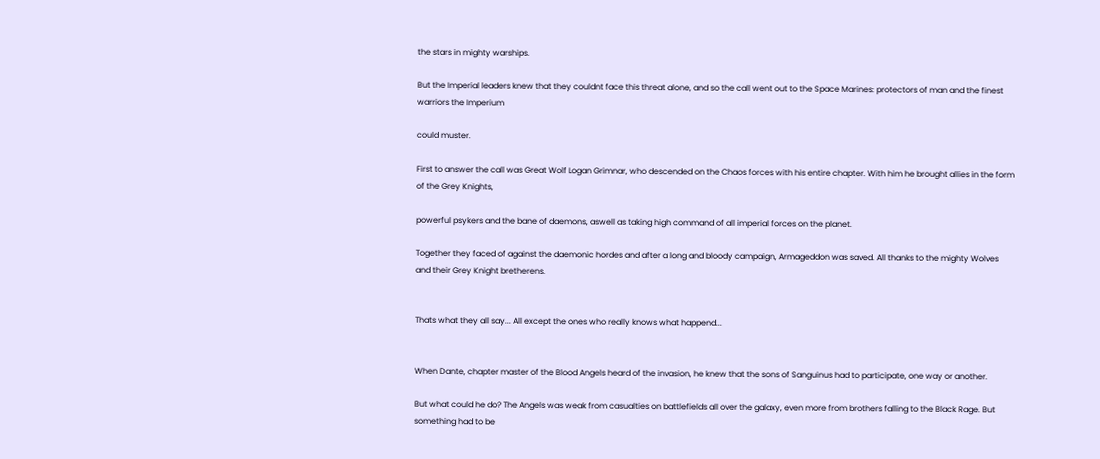the stars in mighty warships.

But the Imperial leaders knew that they couldnt face this threat alone, and so the call went out to the Space Marines: protectors of man and the finest warriors the Imperium

could muster.

First to answer the call was Great Wolf Logan Grimnar, who descended on the Chaos forces with his entire chapter. With him he brought allies in the form of the Grey Knights,

powerful psykers and the bane of daemons, aswell as taking high command of all imperial forces on the planet.

Together they faced of against the daemonic hordes and after a long and bloody campaign, Armageddon was saved. All thanks to the mighty Wolves and their Grey Knight bretherens.


Thats what they all say... All except the ones who really knows what happend...


When Dante, chapter master of the Blood Angels heard of the invasion, he knew that the sons of Sanguinus had to participate, one way or another.

But what could he do? The Angels was weak from casualties on battlefields all over the galaxy, even more from brothers falling to the Black Rage. But something had to be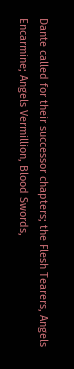Dante called for their successor chapters; the Flesh Tearers, Angels Encarmine; Angels Vermillion, Blood Swords,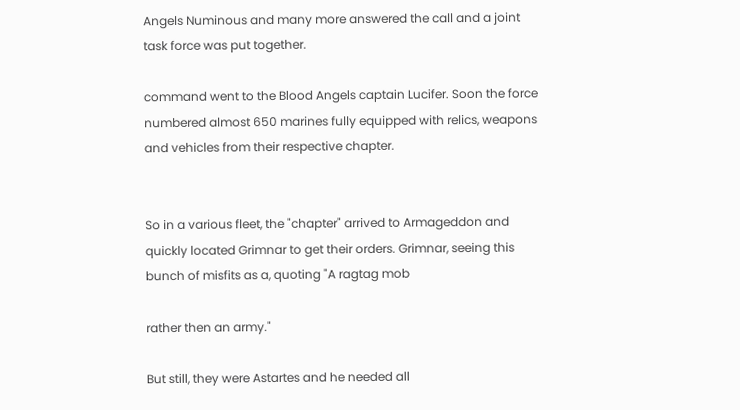Angels Numinous and many more answered the call and a joint task force was put together.

command went to the Blood Angels captain Lucifer. Soon the force numbered almost 650 marines fully equipped with relics, weapons and vehicles from their respective chapter.


So in a various fleet, the "chapter" arrived to Armageddon and quickly located Grimnar to get their orders. Grimnar, seeing this bunch of misfits as a, quoting "A ragtag mob

rather then an army."

But still, they were Astartes and he needed all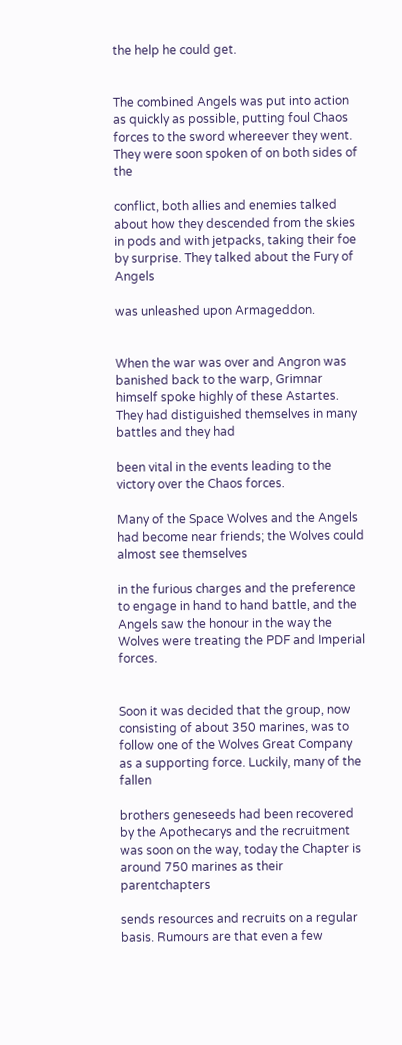the help he could get.


The combined Angels was put into action as quickly as possible, putting foul Chaos forces to the sword whereever they went. They were soon spoken of on both sides of the

conflict, both allies and enemies talked about how they descended from the skies in pods and with jetpacks, taking their foe by surprise. They talked about the Fury of Angels

was unleashed upon Armageddon.


When the war was over and Angron was banished back to the warp, Grimnar himself spoke highly of these Astartes. They had distiguished themselves in many battles and they had

been vital in the events leading to the victory over the Chaos forces.

Many of the Space Wolves and the Angels had become near friends; the Wolves could almost see themselves

in the furious charges and the preference to engage in hand to hand battle, and the Angels saw the honour in the way the Wolves were treating the PDF and Imperial forces.


Soon it was decided that the group, now consisting of about 350 marines, was to follow one of the Wolves Great Company as a supporting force. Luckily, many of the fallen

brothers geneseeds had been recovered by the Apothecarys and the recruitment was soon on the way, today the Chapter is around 750 marines as their parentchapters

sends resources and recruits on a regular basis. Rumours are that even a few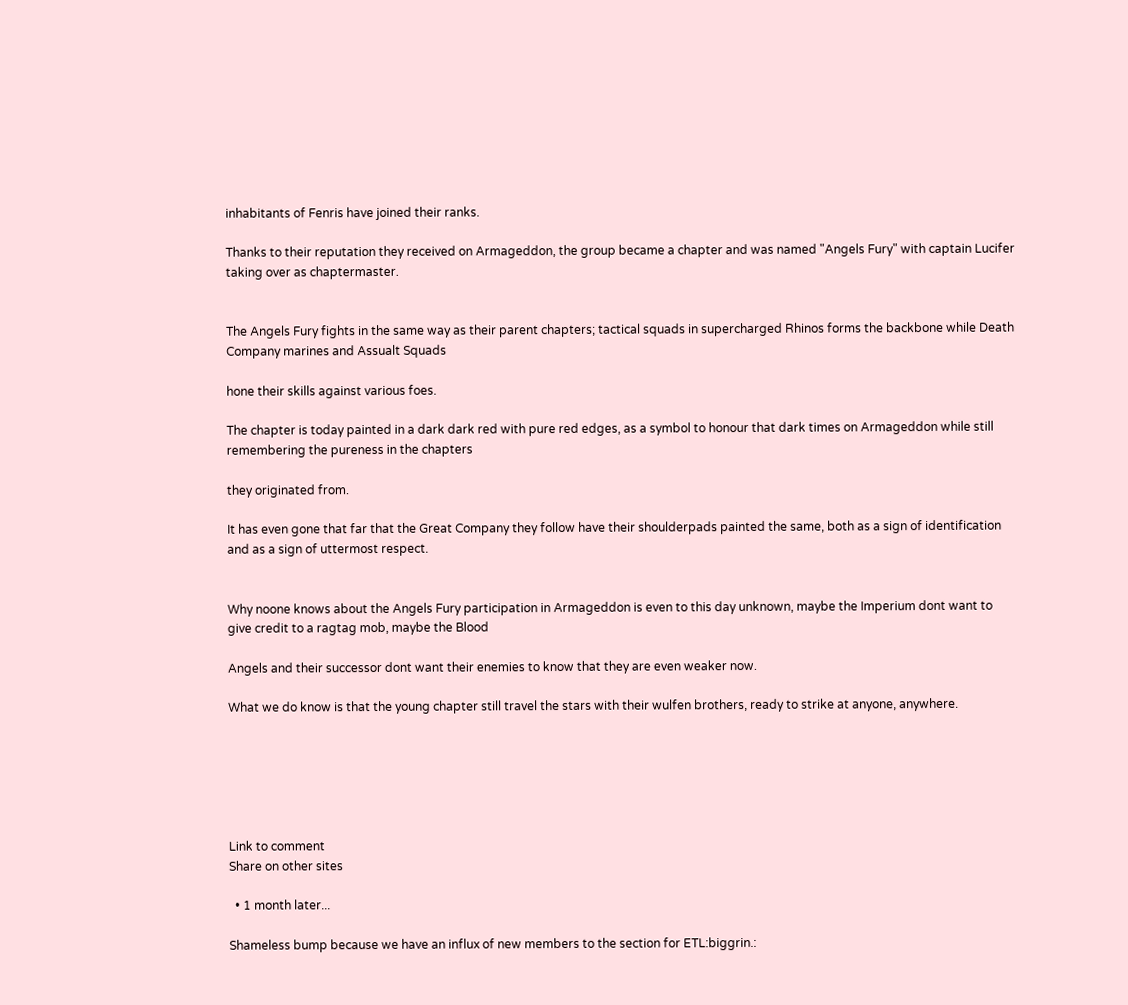inhabitants of Fenris have joined their ranks.

Thanks to their reputation they received on Armageddon, the group became a chapter and was named "Angels Fury" with captain Lucifer taking over as chaptermaster.


The Angels Fury fights in the same way as their parent chapters; tactical squads in supercharged Rhinos forms the backbone while Death Company marines and Assualt Squads

hone their skills against various foes.

The chapter is today painted in a dark dark red with pure red edges, as a symbol to honour that dark times on Armageddon while still remembering the pureness in the chapters

they originated from.

It has even gone that far that the Great Company they follow have their shoulderpads painted the same, both as a sign of identification and as a sign of uttermost respect.


Why noone knows about the Angels Fury participation in Armageddon is even to this day unknown, maybe the Imperium dont want to give credit to a ragtag mob, maybe the Blood

Angels and their successor dont want their enemies to know that they are even weaker now.

What we do know is that the young chapter still travel the stars with their wulfen brothers, ready to strike at anyone, anywhere.






Link to comment
Share on other sites

  • 1 month later...

Shameless bump because we have an influx of new members to the section for ETL:biggrin.: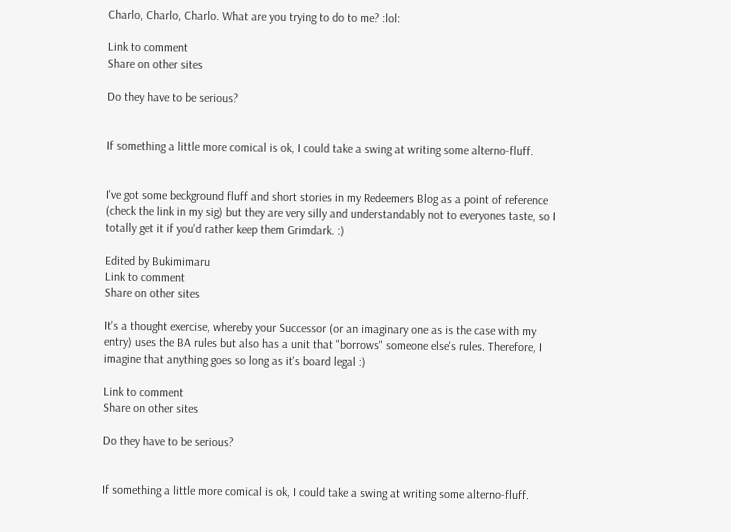Charlo, Charlo, Charlo. What are you trying to do to me? :lol:

Link to comment
Share on other sites

Do they have to be serious?


If something a little more comical is ok, I could take a swing at writing some alterno-fluff.


I've got some beckground fluff and short stories in my Redeemers Blog as a point of reference (check the link in my sig) but they are very silly and understandably not to everyones taste, so I totally get it if you'd rather keep them Grimdark. :)

Edited by Bukimimaru
Link to comment
Share on other sites

It's a thought exercise, whereby your Successor (or an imaginary one as is the case with my entry) uses the BA rules but also has a unit that "borrows" someone else's rules. Therefore, I imagine that anything goes so long as it's board legal :)

Link to comment
Share on other sites

Do they have to be serious?


If something a little more comical is ok, I could take a swing at writing some alterno-fluff.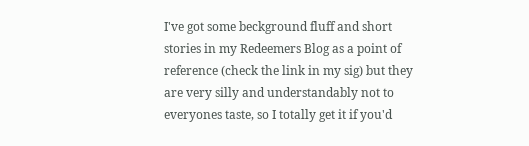I've got some beckground fluff and short stories in my Redeemers Blog as a point of reference (check the link in my sig) but they are very silly and understandably not to everyones taste, so I totally get it if you'd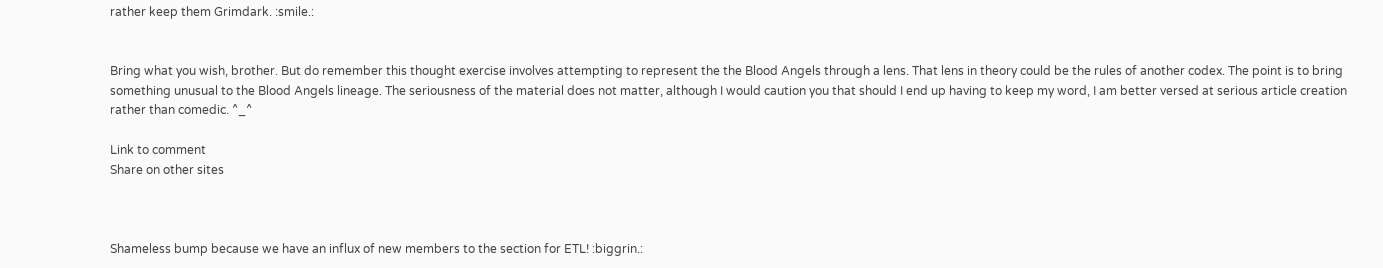rather keep them Grimdark. :smile.:


Bring what you wish, brother. But do remember this thought exercise involves attempting to represent the the Blood Angels through a lens. That lens in theory could be the rules of another codex. The point is to bring something unusual to the Blood Angels lineage. The seriousness of the material does not matter, although I would caution you that should I end up having to keep my word, I am better versed at serious article creation rather than comedic. ^_^

Link to comment
Share on other sites



Shameless bump because we have an influx of new members to the section for ETL! :biggrin.: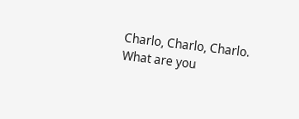Charlo, Charlo, Charlo. What are you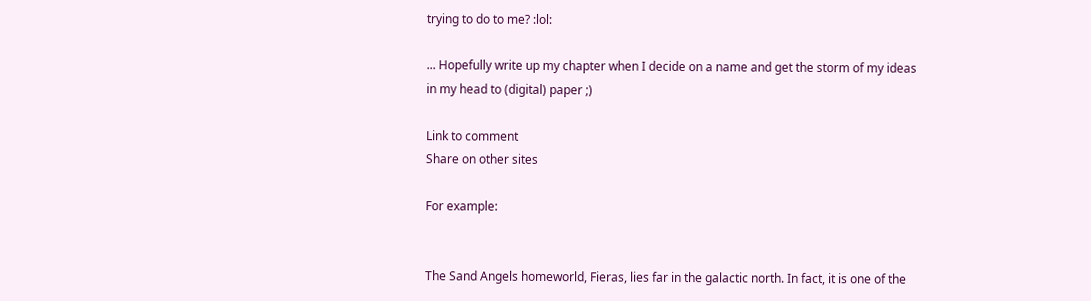trying to do to me? :lol:

... Hopefully write up my chapter when I decide on a name and get the storm of my ideas in my head to (digital) paper ;)

Link to comment
Share on other sites

For example:


The Sand Angels homeworld, Fieras, lies far in the galactic north. In fact, it is one of the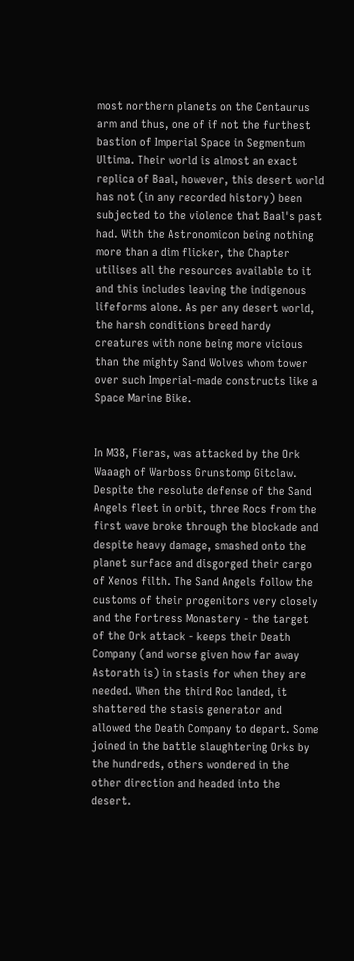most northern planets on the Centaurus arm and thus, one of if not the furthest bastion of Imperial Space in Segmentum Ultima. Their world is almost an exact replica of Baal, however, this desert world has not (in any recorded history) been subjected to the violence that Baal's past had. With the Astronomicon being nothing more than a dim flicker, the Chapter utilises all the resources available to it and this includes leaving the indigenous lifeforms alone. As per any desert world, the harsh conditions breed hardy creatures with none being more vicious than the mighty Sand Wolves whom tower over such Imperial-made constructs like a Space Marine Bike.


In M38, Fieras, was attacked by the Ork Waaagh of Warboss Grunstomp Gitclaw. Despite the resolute defense of the Sand Angels fleet in orbit, three Rocs from the first wave broke through the blockade and despite heavy damage, smashed onto the planet surface and disgorged their cargo of Xenos filth. The Sand Angels follow the customs of their progenitors very closely and the Fortress Monastery - the target of the Ork attack - keeps their Death Company (and worse given how far away Astorath is) in stasis for when they are needed. When the third Roc landed, it shattered the stasis generator and allowed the Death Company to depart. Some joined in the battle slaughtering Orks by the hundreds, others wondered in the other direction and headed into the desert.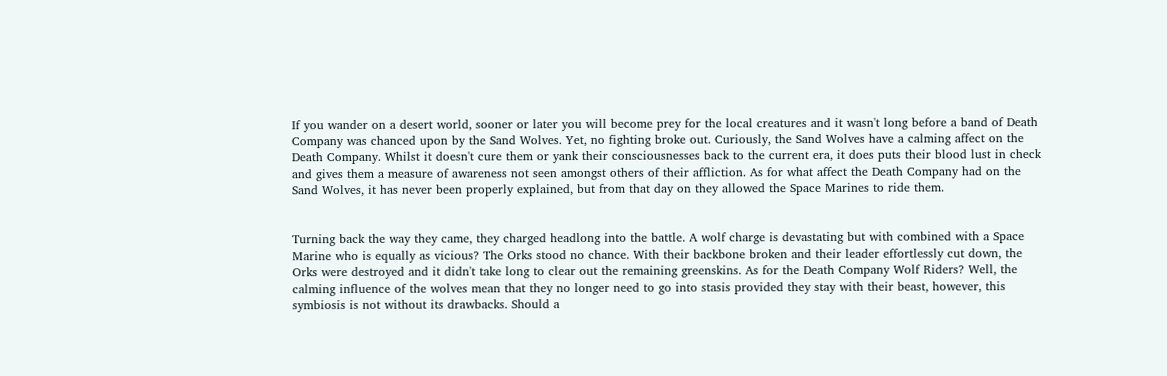If you wander on a desert world, sooner or later you will become prey for the local creatures and it wasn't long before a band of Death Company was chanced upon by the Sand Wolves. Yet, no fighting broke out. Curiously, the Sand Wolves have a calming affect on the Death Company. Whilst it doesn't cure them or yank their consciousnesses back to the current era, it does puts their blood lust in check and gives them a measure of awareness not seen amongst others of their affliction. As for what affect the Death Company had on the Sand Wolves, it has never been properly explained, but from that day on they allowed the Space Marines to ride them.


Turning back the way they came, they charged headlong into the battle. A wolf charge is devastating but with combined with a Space Marine who is equally as vicious? The Orks stood no chance. With their backbone broken and their leader effortlessly cut down, the Orks were destroyed and it didn't take long to clear out the remaining greenskins. As for the Death Company Wolf Riders? Well, the calming influence of the wolves mean that they no longer need to go into stasis provided they stay with their beast, however, this symbiosis is not without its drawbacks. Should a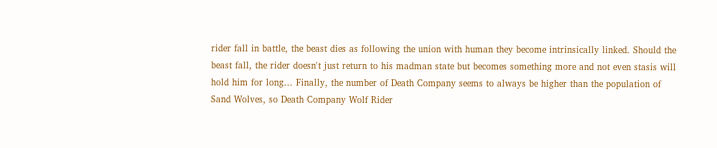rider fall in battle, the beast dies as following the union with human they become intrinsically linked. Should the beast fall, the rider doesn't just return to his madman state but becomes something more and not even stasis will hold him for long... Finally, the number of Death Company seems to always be higher than the population of Sand Wolves, so Death Company Wolf Rider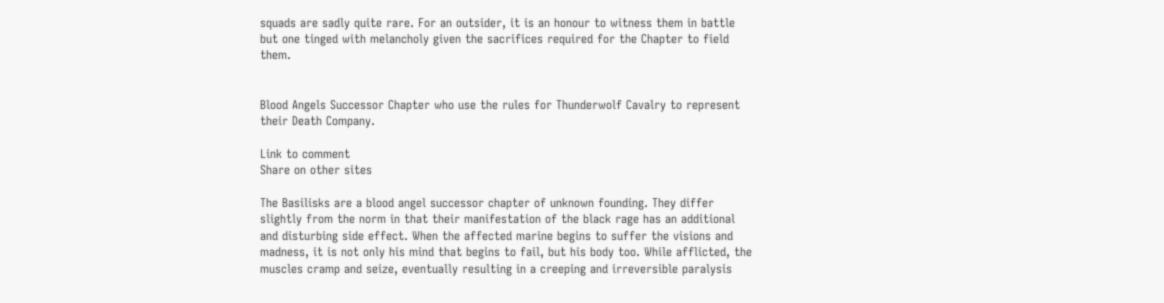squads are sadly quite rare. For an outsider, it is an honour to witness them in battle but one tinged with melancholy given the sacrifices required for the Chapter to field them.


Blood Angels Successor Chapter who use the rules for Thunderwolf Cavalry to represent their Death Company.

Link to comment
Share on other sites

The Basilisks are a blood angel successor chapter of unknown founding. They differ slightly from the norm in that their manifestation of the black rage has an additional and disturbing side effect. When the affected marine begins to suffer the visions and madness, it is not only his mind that begins to fail, but his body too. While afflicted, the muscles cramp and seize, eventually resulting in a creeping and irreversible paralysis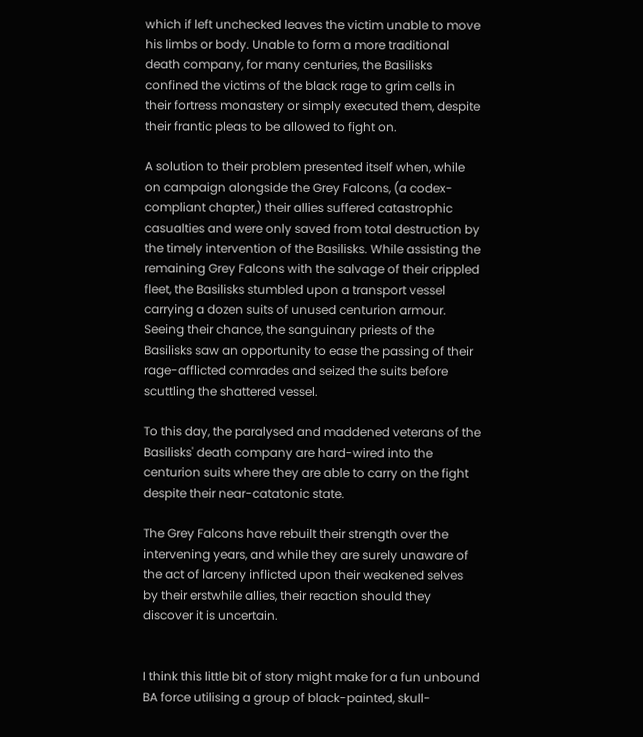which if left unchecked leaves the victim unable to move his limbs or body. Unable to form a more traditional death company, for many centuries, the Basilisks confined the victims of the black rage to grim cells in their fortress monastery or simply executed them, despite their frantic pleas to be allowed to fight on.

A solution to their problem presented itself when, while on campaign alongside the Grey Falcons, (a codex-compliant chapter,) their allies suffered catastrophic casualties and were only saved from total destruction by the timely intervention of the Basilisks. While assisting the remaining Grey Falcons with the salvage of their crippled fleet, the Basilisks stumbled upon a transport vessel carrying a dozen suits of unused centurion armour. Seeing their chance, the sanguinary priests of the Basilisks saw an opportunity to ease the passing of their rage-afflicted comrades and seized the suits before scuttling the shattered vessel.

To this day, the paralysed and maddened veterans of the Basilisks' death company are hard-wired into the centurion suits where they are able to carry on the fight despite their near-catatonic state.

The Grey Falcons have rebuilt their strength over the intervening years, and while they are surely unaware of the act of larceny inflicted upon their weakened selves by their erstwhile allies, their reaction should they discover it is uncertain.


I think this little bit of story might make for a fun unbound BA force utilising a group of black-painted, skull-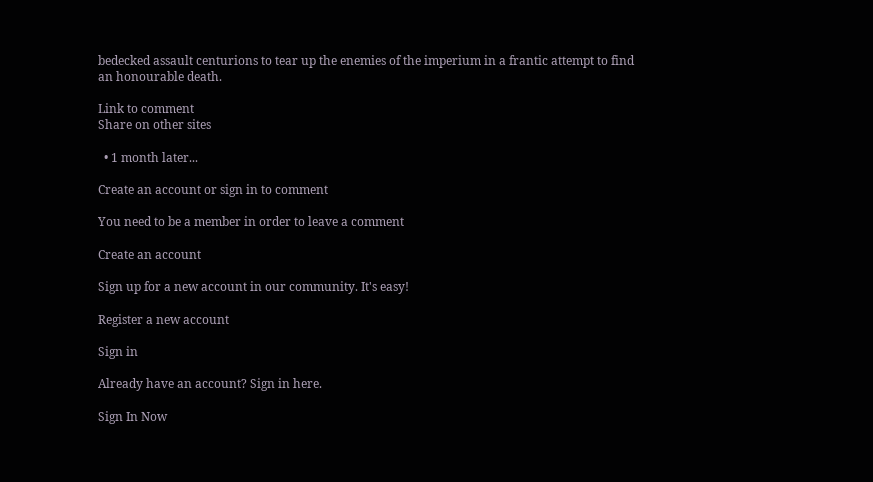bedecked assault centurions to tear up the enemies of the imperium in a frantic attempt to find an honourable death.

Link to comment
Share on other sites

  • 1 month later...

Create an account or sign in to comment

You need to be a member in order to leave a comment

Create an account

Sign up for a new account in our community. It's easy!

Register a new account

Sign in

Already have an account? Sign in here.

Sign In Now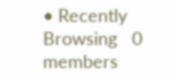• Recently Browsing   0 members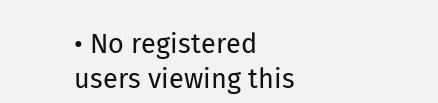• No registered users viewing this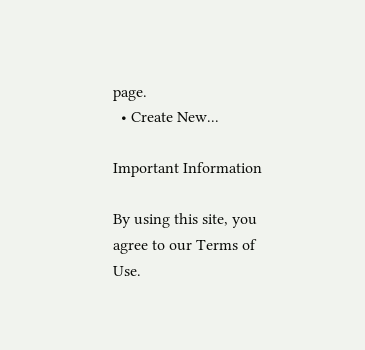page.
  • Create New...

Important Information

By using this site, you agree to our Terms of Use.